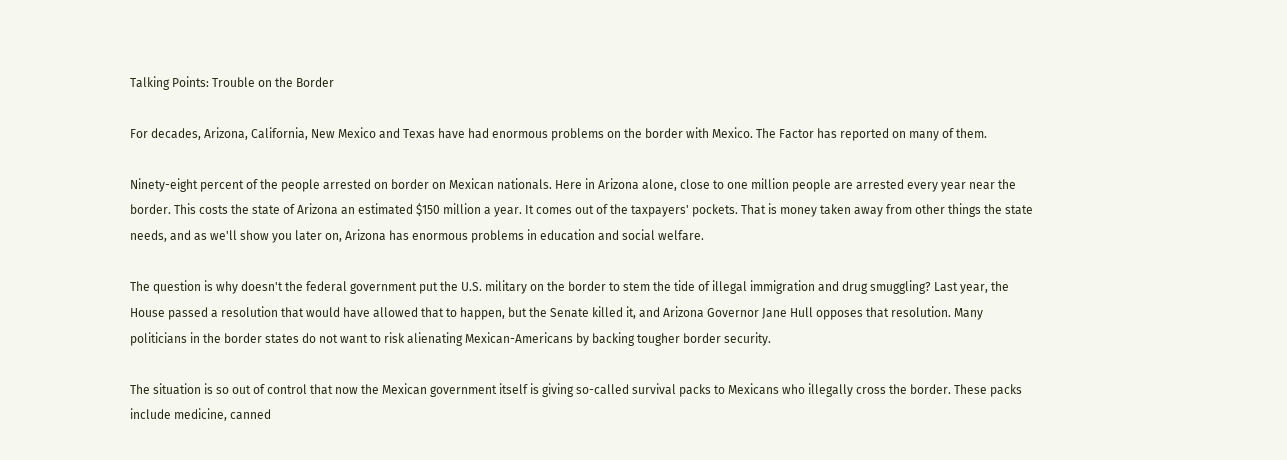Talking Points: Trouble on the Border

For decades, Arizona, California, New Mexico and Texas have had enormous problems on the border with Mexico. The Factor has reported on many of them.

Ninety-eight percent of the people arrested on border on Mexican nationals. Here in Arizona alone, close to one million people are arrested every year near the border. This costs the state of Arizona an estimated $150 million a year. It comes out of the taxpayers' pockets. That is money taken away from other things the state needs, and as we'll show you later on, Arizona has enormous problems in education and social welfare.

The question is why doesn't the federal government put the U.S. military on the border to stem the tide of illegal immigration and drug smuggling? Last year, the House passed a resolution that would have allowed that to happen, but the Senate killed it, and Arizona Governor Jane Hull opposes that resolution. Many politicians in the border states do not want to risk alienating Mexican-Americans by backing tougher border security.

The situation is so out of control that now the Mexican government itself is giving so-called survival packs to Mexicans who illegally cross the border. These packs include medicine, canned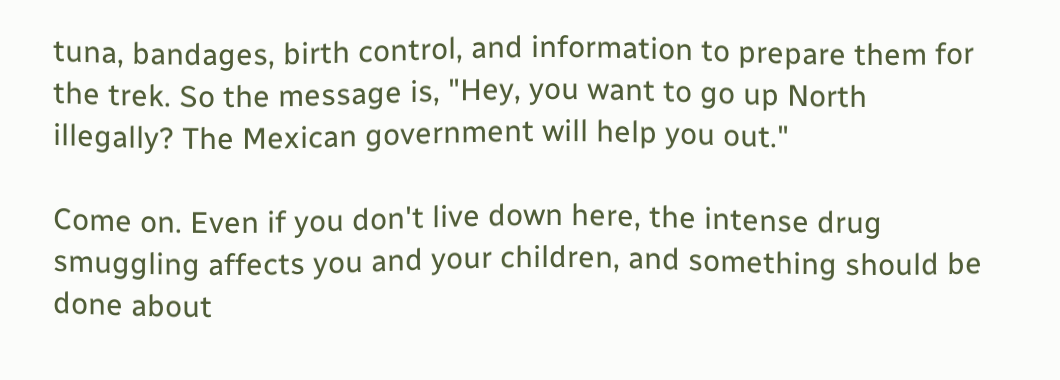tuna, bandages, birth control, and information to prepare them for the trek. So the message is, "Hey, you want to go up North illegally? The Mexican government will help you out."

Come on. Even if you don't live down here, the intense drug smuggling affects you and your children, and something should be done about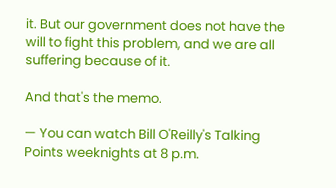it. But our government does not have the will to fight this problem, and we are all suffering because of it.

And that's the memo.

— You can watch Bill O'Reilly's Talking Points weeknights at 8 p.m.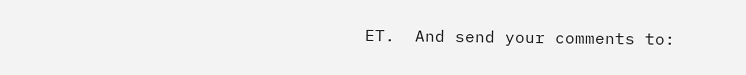ET.  And send your comments to: